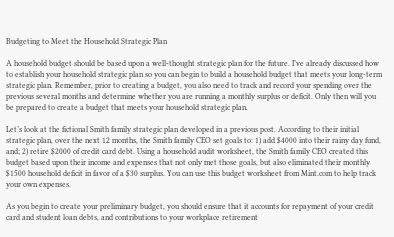Budgeting to Meet the Household Strategic Plan

A household budget should be based upon a well-thought strategic plan for the future. I’ve already discussed how to establish your household strategic plan so you can begin to build a household budget that meets your long-term strategic plan. Remember, prior to creating a budget, you also need to track and record your spending over the previous several months and determine whether you are running a monthly surplus or deficit. Only then will you be prepared to create a budget that meets your household strategic plan.

Let’s look at the fictional Smith family strategic plan developed in a previous post. According to their initial strategic plan, over the next 12 months, the Smith family CEO set goals to: 1) add $4000 into their rainy day fund, and; 2) retire $2000 of credit card debt. Using a household audit worksheet, the Smith family CEO created this budget based upon their income and expenses that not only met those goals, but also eliminated their monthly $1500 household deficit in favor of a $30 surplus. You can use this budget worksheet from Mint.com to help track your own expenses.

As you begin to create your preliminary budget, you should ensure that it accounts for repayment of your credit card and student loan debts, and contributions to your workplace retirement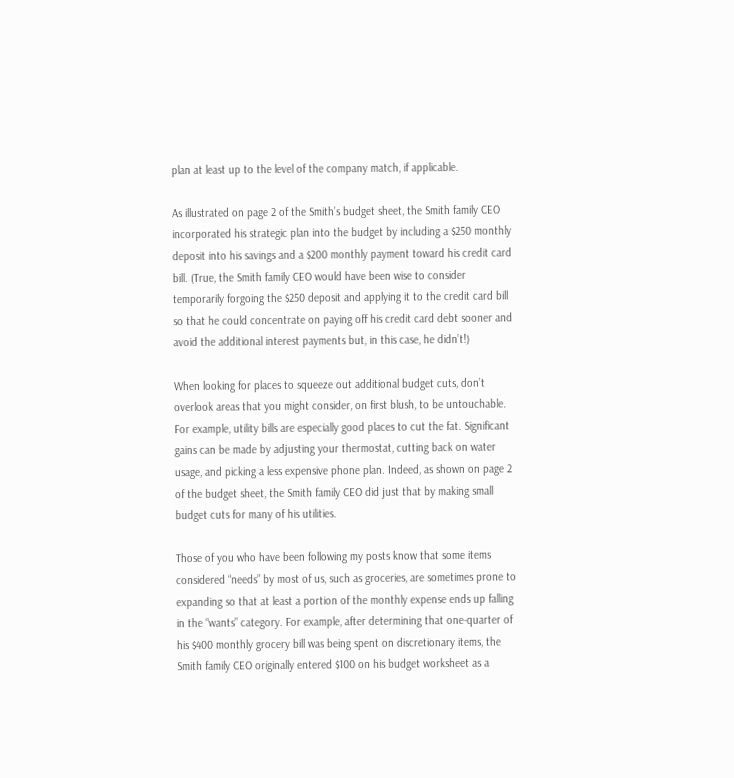plan at least up to the level of the company match, if applicable.

As illustrated on page 2 of the Smith’s budget sheet, the Smith family CEO incorporated his strategic plan into the budget by including a $250 monthly deposit into his savings and a $200 monthly payment toward his credit card bill. (True, the Smith family CEO would have been wise to consider temporarily forgoing the $250 deposit and applying it to the credit card bill so that he could concentrate on paying off his credit card debt sooner and avoid the additional interest payments but, in this case, he didn’t!)

When looking for places to squeeze out additional budget cuts, don’t overlook areas that you might consider, on first blush, to be untouchable. For example, utility bills are especially good places to cut the fat. Significant gains can be made by adjusting your thermostat, cutting back on water usage, and picking a less expensive phone plan. Indeed, as shown on page 2 of the budget sheet, the Smith family CEO did just that by making small budget cuts for many of his utilities.

Those of you who have been following my posts know that some items considered “needs” by most of us, such as groceries, are sometimes prone to expanding so that at least a portion of the monthly expense ends up falling in the “wants” category. For example, after determining that one-quarter of his $400 monthly grocery bill was being spent on discretionary items, the Smith family CEO originally entered $100 on his budget worksheet as a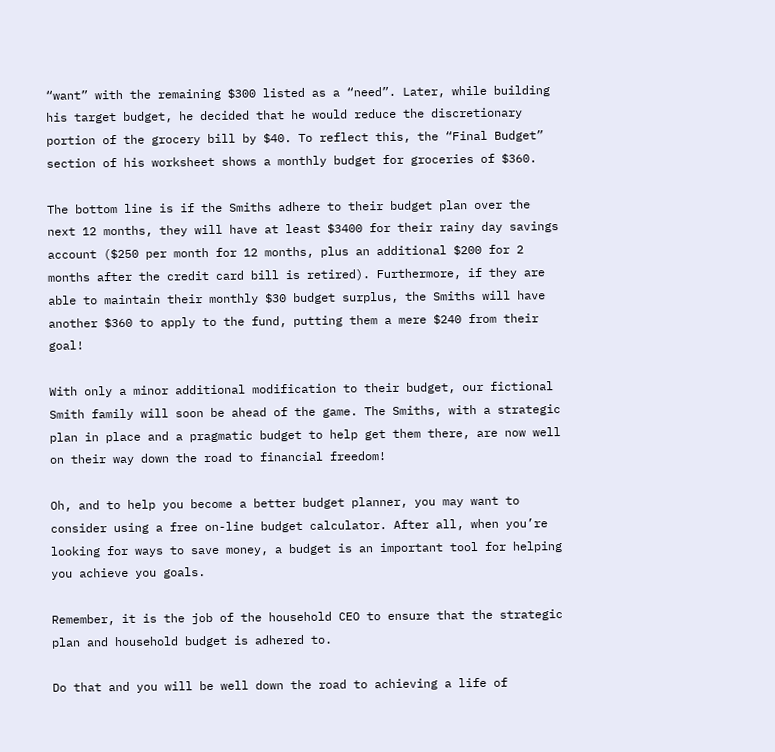“want” with the remaining $300 listed as a “need”. Later, while building his target budget, he decided that he would reduce the discretionary portion of the grocery bill by $40. To reflect this, the “Final Budget” section of his worksheet shows a monthly budget for groceries of $360.

The bottom line is if the Smiths adhere to their budget plan over the next 12 months, they will have at least $3400 for their rainy day savings account ($250 per month for 12 months, plus an additional $200 for 2 months after the credit card bill is retired). Furthermore, if they are able to maintain their monthly $30 budget surplus, the Smiths will have another $360 to apply to the fund, putting them a mere $240 from their goal!

With only a minor additional modification to their budget, our fictional Smith family will soon be ahead of the game. The Smiths, with a strategic plan in place and a pragmatic budget to help get them there, are now well on their way down the road to financial freedom!

Oh, and to help you become a better budget planner, you may want to consider using a free on-line budget calculator. After all, when you’re looking for ways to save money, a budget is an important tool for helping you achieve you goals.

Remember, it is the job of the household CEO to ensure that the strategic plan and household budget is adhered to.

Do that and you will be well down the road to achieving a life of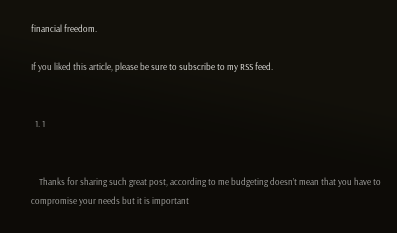financial freedom.

If you liked this article, please be sure to subscribe to my RSS feed.


  1. 1


    Thanks for sharing such great post, according to me budgeting doesn’t mean that you have to compromise your needs but it is important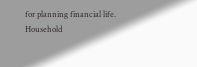for planning financial life. Household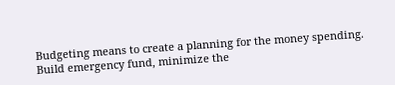Budgeting means to create a planning for the money spending. Build emergency fund, minimize the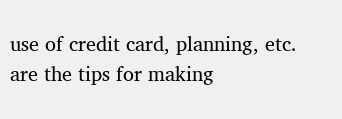use of credit card, planning, etc. are the tips for making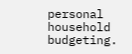personal household budgeting.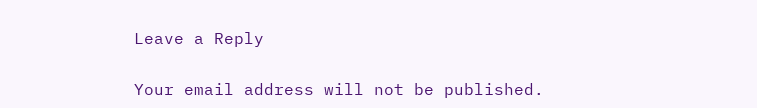Leave a Reply

Your email address will not be published.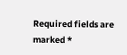Required fields are marked *